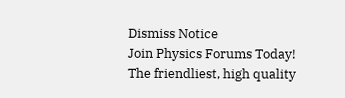Dismiss Notice
Join Physics Forums Today!
The friendliest, high quality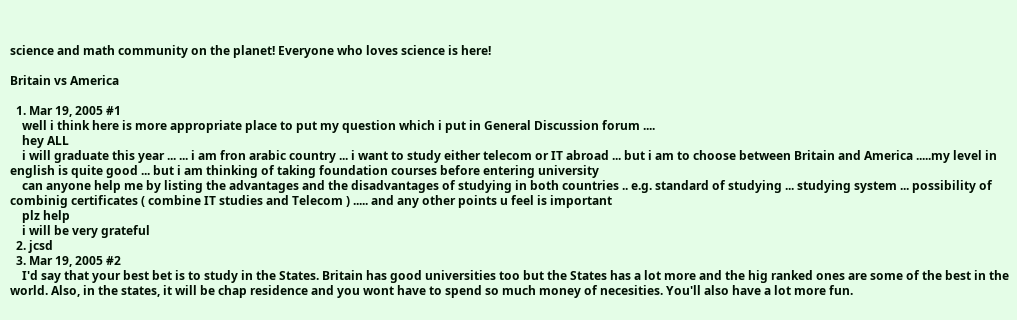science and math community on the planet! Everyone who loves science is here!

Britain vs America

  1. Mar 19, 2005 #1
    well i think here is more appropriate place to put my question which i put in General Discussion forum ....
    hey ALL
    i will graduate this year ... ... i am fron arabic country ... i want to study either telecom or IT abroad ... but i am to choose between Britain and America .....my level in english is quite good ... but i am thinking of taking foundation courses before entering university
    can anyone help me by listing the advantages and the disadvantages of studying in both countries .. e.g. standard of studying ... studying system ... possibility of combinig certificates ( combine IT studies and Telecom ) ..... and any other points u feel is important
    plz help
    i will be very grateful
  2. jcsd
  3. Mar 19, 2005 #2
    I'd say that your best bet is to study in the States. Britain has good universities too but the States has a lot more and the hig ranked ones are some of the best in the world. Also, in the states, it will be chap residence and you wont have to spend so much money of necesities. You'll also have a lot more fun.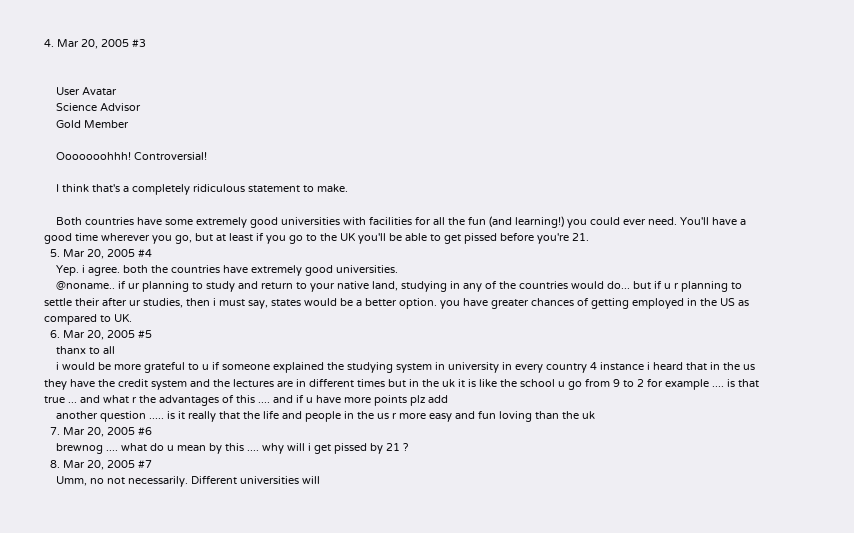4. Mar 20, 2005 #3


    User Avatar
    Science Advisor
    Gold Member

    Ooooooohhh! Controversial!

    I think that's a completely ridiculous statement to make.

    Both countries have some extremely good universities with facilities for all the fun (and learning!) you could ever need. You'll have a good time wherever you go, but at least if you go to the UK you'll be able to get pissed before you're 21.
  5. Mar 20, 2005 #4
    Yep. i agree. both the countries have extremely good universities.
    @noname.. if ur planning to study and return to your native land, studying in any of the countries would do... but if u r planning to settle their after ur studies, then i must say, states would be a better option. you have greater chances of getting employed in the US as compared to UK.
  6. Mar 20, 2005 #5
    thanx to all
    i would be more grateful to u if someone explained the studying system in university in every country 4 instance i heard that in the us they have the credit system and the lectures are in different times but in the uk it is like the school u go from 9 to 2 for example .... is that true ... and what r the advantages of this .... and if u have more points plz add
    another question ..... is it really that the life and people in the us r more easy and fun loving than the uk
  7. Mar 20, 2005 #6
    brewnog .... what do u mean by this .... why will i get pissed by 21 ?
  8. Mar 20, 2005 #7
    Umm, no not necessarily. Different universities will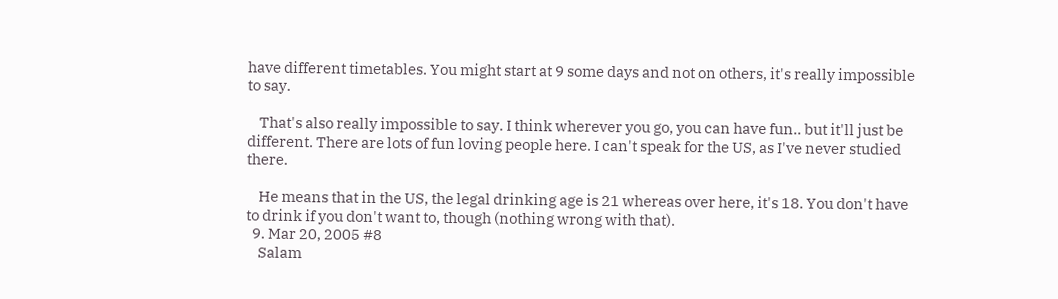have different timetables. You might start at 9 some days and not on others, it's really impossible to say.

    That's also really impossible to say. I think wherever you go, you can have fun.. but it'll just be different. There are lots of fun loving people here. I can't speak for the US, as I've never studied there.

    He means that in the US, the legal drinking age is 21 whereas over here, it's 18. You don't have to drink if you don't want to, though (nothing wrong with that).
  9. Mar 20, 2005 #8
    Salam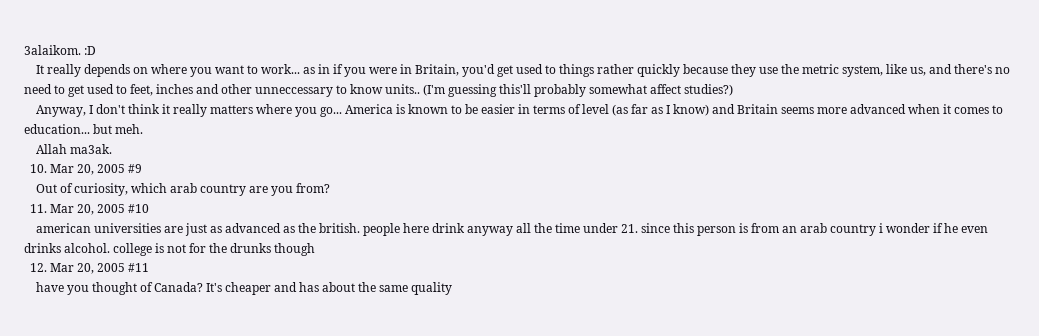3alaikom. :D
    It really depends on where you want to work... as in if you were in Britain, you'd get used to things rather quickly because they use the metric system, like us, and there's no need to get used to feet, inches and other unneccessary to know units.. (I'm guessing this'll probably somewhat affect studies?)
    Anyway, I don't think it really matters where you go... America is known to be easier in terms of level (as far as I know) and Britain seems more advanced when it comes to education... but meh.
    Allah ma3ak.
  10. Mar 20, 2005 #9
    Out of curiosity, which arab country are you from?
  11. Mar 20, 2005 #10
    american universities are just as advanced as the british. people here drink anyway all the time under 21. since this person is from an arab country i wonder if he even drinks alcohol. college is not for the drunks though
  12. Mar 20, 2005 #11
    have you thought of Canada? It's cheaper and has about the same quality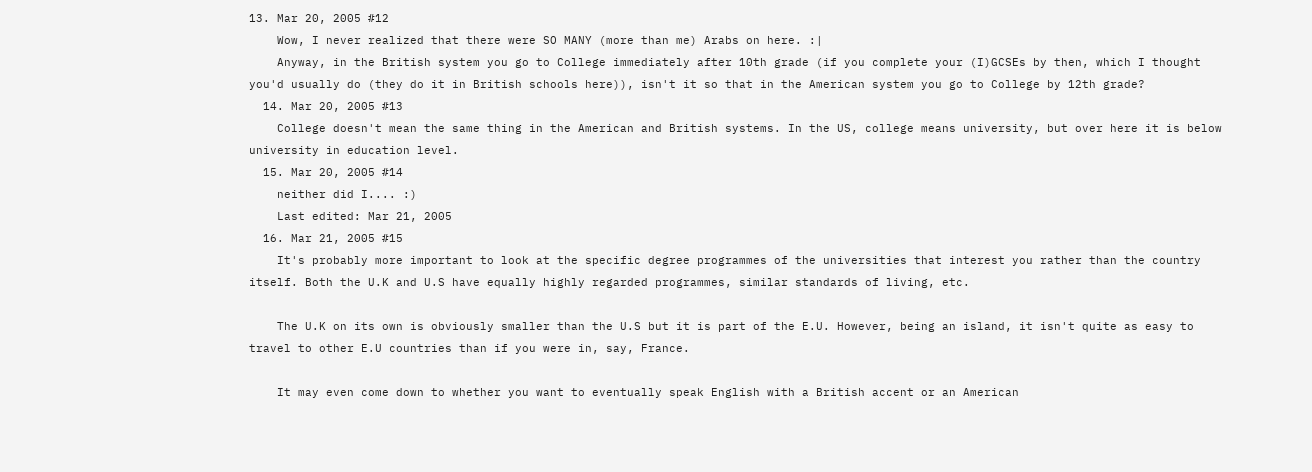13. Mar 20, 2005 #12
    Wow, I never realized that there were SO MANY (more than me) Arabs on here. :|
    Anyway, in the British system you go to College immediately after 10th grade (if you complete your (I)GCSEs by then, which I thought you'd usually do (they do it in British schools here)), isn't it so that in the American system you go to College by 12th grade?
  14. Mar 20, 2005 #13
    College doesn't mean the same thing in the American and British systems. In the US, college means university, but over here it is below university in education level.
  15. Mar 20, 2005 #14
    neither did I.... :)
    Last edited: Mar 21, 2005
  16. Mar 21, 2005 #15
    It's probably more important to look at the specific degree programmes of the universities that interest you rather than the country itself. Both the U.K and U.S have equally highly regarded programmes, similar standards of living, etc.

    The U.K on its own is obviously smaller than the U.S but it is part of the E.U. However, being an island, it isn't quite as easy to travel to other E.U countries than if you were in, say, France.

    It may even come down to whether you want to eventually speak English with a British accent or an American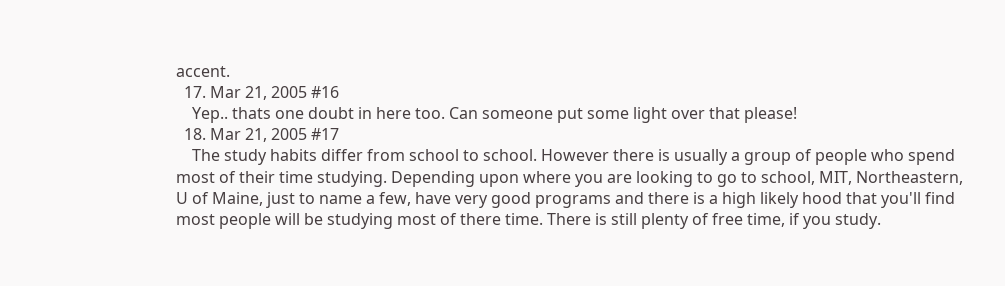accent.
  17. Mar 21, 2005 #16
    Yep.. thats one doubt in here too. Can someone put some light over that please!
  18. Mar 21, 2005 #17
    The study habits differ from school to school. However there is usually a group of people who spend most of their time studying. Depending upon where you are looking to go to school, MIT, Northeastern, U of Maine, just to name a few, have very good programs and there is a high likely hood that you'll find most people will be studying most of there time. There is still plenty of free time, if you study.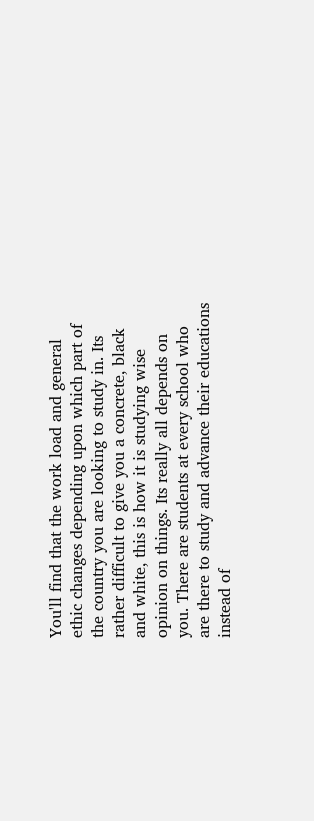You'll find that the work load and general ethic changes depending upon which part of the country you are looking to study in. Its rather difficult to give you a concrete, black and white, this is how it is studying wise opinion on things. Its really all depends on you. There are students at every school who are there to study and advance their educations instead of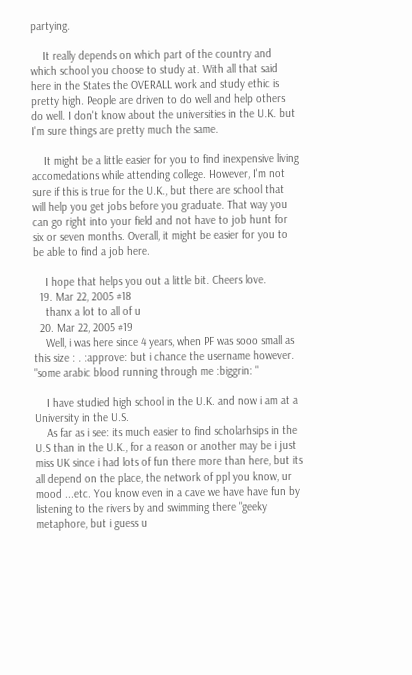partying.

    It really depends on which part of the country and which school you choose to study at. With all that said here in the States the OVERALL work and study ethic is pretty high. People are driven to do well and help others do well. I don't know about the universities in the U.K. but I'm sure things are pretty much the same.

    It might be a little easier for you to find inexpensive living accomedations while attending college. However, I'm not sure if this is true for the U.K., but there are school that will help you get jobs before you graduate. That way you can go right into your field and not have to job hunt for six or seven months. Overall, it might be easier for you to be able to find a job here.

    I hope that helps you out a little bit. Cheers love.
  19. Mar 22, 2005 #18
    thanx a lot to all of u
  20. Mar 22, 2005 #19
    Well, i was here since 4 years, when PF was sooo small as this size : . :approve: but i chance the username however. "some arabic blood running through me :biggrin: "

    I have studied high school in the U.K. and now i am at a University in the U.S.
    As far as i see: its much easier to find scholarhsips in the U.S than in the U.K., for a reason or another may be i just miss UK since i had lots of fun there more than here, but its all depend on the place, the network of ppl you know, ur mood ...etc. You know even in a cave we have have fun by listening to the rivers by and swimming there "geeky metaphore, but i guess u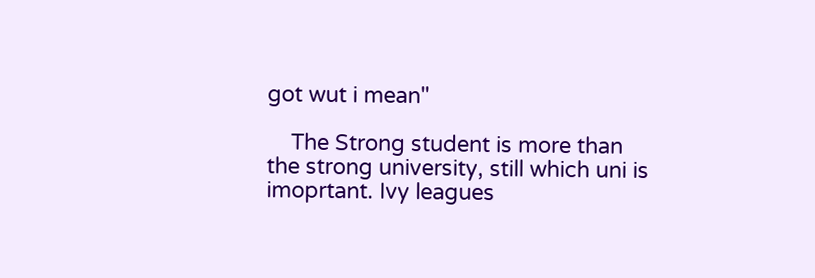got wut i mean"

    The Strong student is more than the strong university, still which uni is imoprtant. Ivy leagues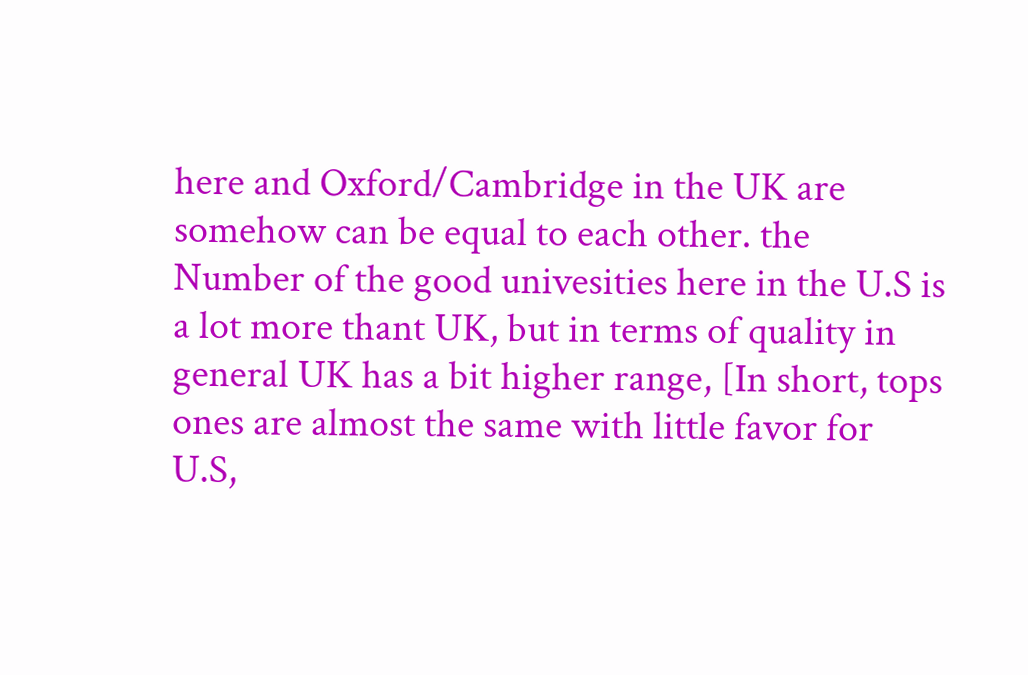here and Oxford/Cambridge in the UK are somehow can be equal to each other. the Number of the good univesities here in the U.S is a lot more thant UK, but in terms of quality in general UK has a bit higher range, [In short, tops ones are almost the same with little favor for U.S,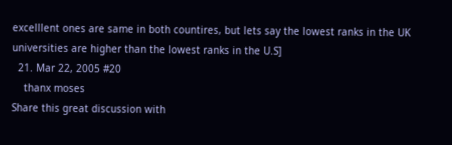excelllent ones are same in both countires, but lets say the lowest ranks in the UK universities are higher than the lowest ranks in the U.S]
  21. Mar 22, 2005 #20
    thanx moses
Share this great discussion with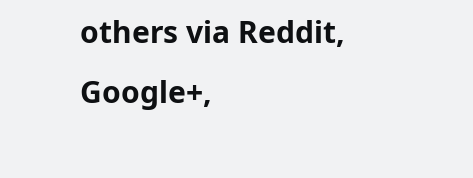others via Reddit, Google+,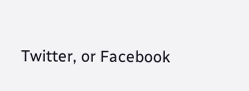Twitter, or Facebook